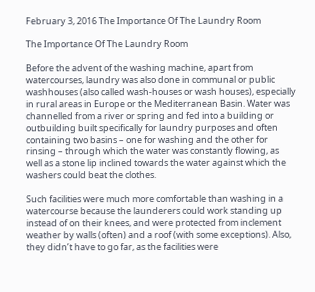February 3, 2016 The Importance Of The Laundry Room

The Importance Of The Laundry Room

Before the advent of the washing machine, apart from watercourses, laundry was also done in communal or public washhouses (also called wash-houses or wash houses), especially in rural areas in Europe or the Mediterranean Basin. Water was channelled from a river or spring and fed into a building or outbuilding built specifically for laundry purposes and often containing two basins – one for washing and the other for rinsing – through which the water was constantly flowing, as well as a stone lip inclined towards the water against which the washers could beat the clothes.

Such facilities were much more comfortable than washing in a watercourse because the launderers could work standing up instead of on their knees, and were protected from inclement weather by walls (often) and a roof (with some exceptions). Also, they didn’t have to go far, as the facilities were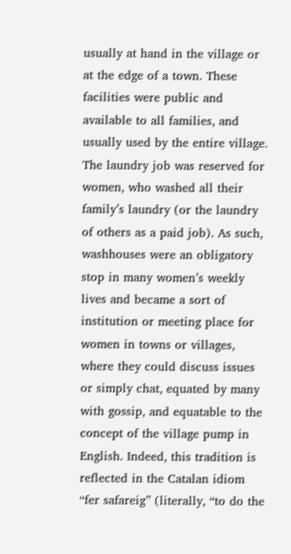usually at hand in the village or at the edge of a town. These facilities were public and available to all families, and usually used by the entire village. The laundry job was reserved for women, who washed all their family’s laundry (or the laundry of others as a paid job). As such, washhouses were an obligatory stop in many women’s weekly lives and became a sort of institution or meeting place for women in towns or villages, where they could discuss issues or simply chat, equated by many with gossip, and equatable to the concept of the village pump in English. Indeed, this tradition is reflected in the Catalan idiom “fer safareig” (literally, “to do the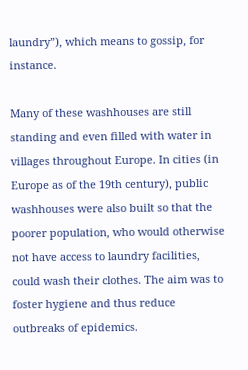laundry”), which means to gossip, for instance.

Many of these washhouses are still standing and even filled with water in villages throughout Europe. In cities (in Europe as of the 19th century), public washhouses were also built so that the poorer population, who would otherwise not have access to laundry facilities, could wash their clothes. The aim was to foster hygiene and thus reduce outbreaks of epidemics.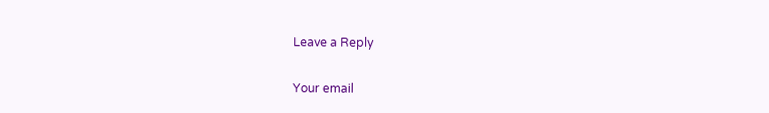Leave a Reply

Your email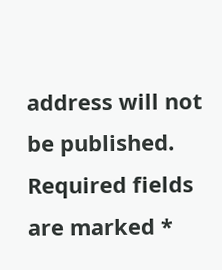address will not be published. Required fields are marked *